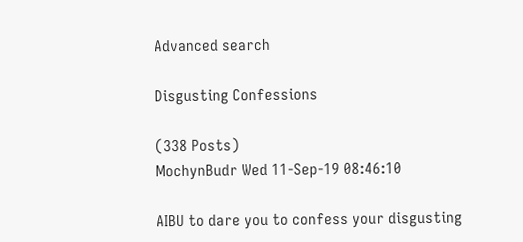Advanced search

Disgusting Confessions

(338 Posts)
MochynBudr Wed 11-Sep-19 08:46:10

AIBU to dare you to confess your disgusting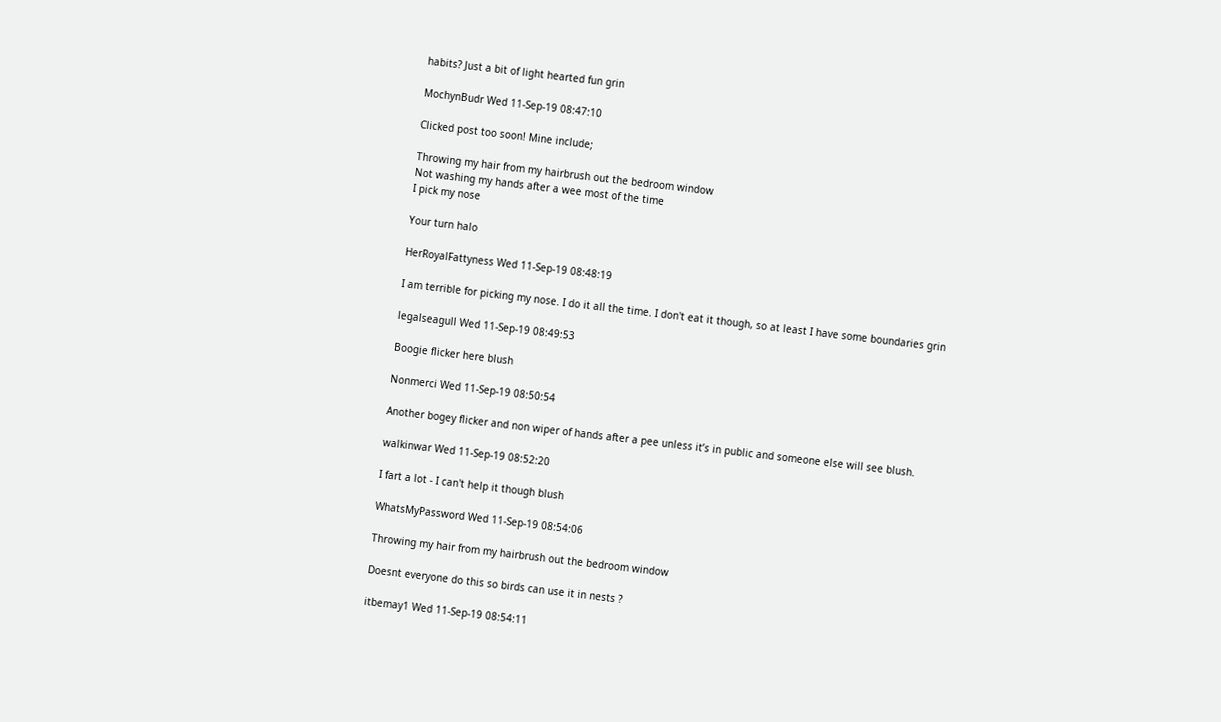habits? Just a bit of light hearted fun grin

MochynBudr Wed 11-Sep-19 08:47:10

Clicked post too soon! Mine include;

Throwing my hair from my hairbrush out the bedroom window
Not washing my hands after a wee most of the time
I pick my nose

Your turn halo

HerRoyalFattyness Wed 11-Sep-19 08:48:19

I am terrible for picking my nose. I do it all the time. I don't eat it though, so at least I have some boundaries grin

legalseagull Wed 11-Sep-19 08:49:53

Boogie flicker here blush

Nonmerci Wed 11-Sep-19 08:50:54

Another bogey flicker and non wiper of hands after a pee unless it’s in public and someone else will see blush.

walkinwar Wed 11-Sep-19 08:52:20

I fart a lot - I can't help it though blush

WhatsMyPassword Wed 11-Sep-19 08:54:06

Throwing my hair from my hairbrush out the bedroom window

Doesnt everyone do this so birds can use it in nests ?

itbemay1 Wed 11-Sep-19 08:54:11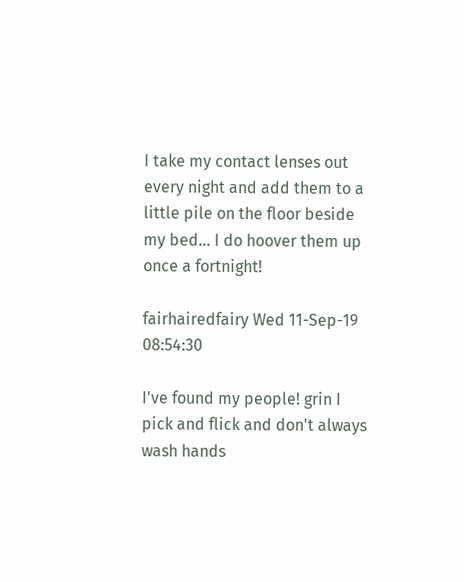I take my contact lenses out every night and add them to a little pile on the floor beside my bed... I do hoover them up once a fortnight!

fairhairedfairy Wed 11-Sep-19 08:54:30

I've found my people! grin I pick and flick and don't always wash hands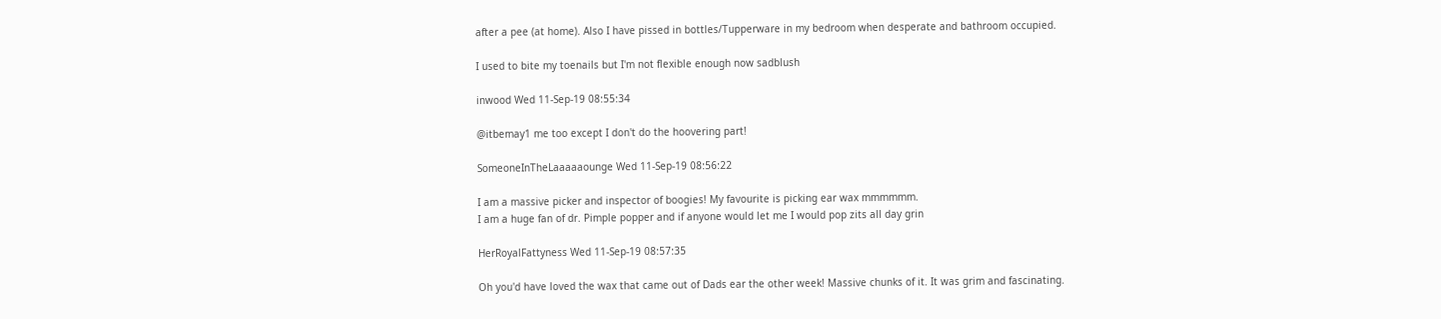after a pee (at home). Also I have pissed in bottles/Tupperware in my bedroom when desperate and bathroom occupied.

I used to bite my toenails but I'm not flexible enough now sadblush

inwood Wed 11-Sep-19 08:55:34

@itbemay1 me too except I don't do the hoovering part!

SomeoneInTheLaaaaaounge Wed 11-Sep-19 08:56:22

I am a massive picker and inspector of boogies! My favourite is picking ear wax mmmmmm.
I am a huge fan of dr. Pimple popper and if anyone would let me I would pop zits all day grin

HerRoyalFattyness Wed 11-Sep-19 08:57:35

Oh you'd have loved the wax that came out of Dads ear the other week! Massive chunks of it. It was grim and fascinating.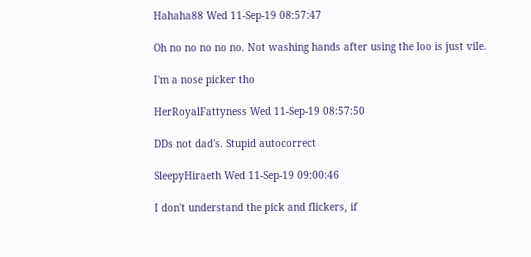Hahaha88 Wed 11-Sep-19 08:57:47

Oh no no no no no. Not washing hands after using the loo is just vile.

I'm a nose picker tho

HerRoyalFattyness Wed 11-Sep-19 08:57:50

DDs not dad's. Stupid autocorrect

SleepyHiraeth Wed 11-Sep-19 09:00:46

I don't understand the pick and flickers, if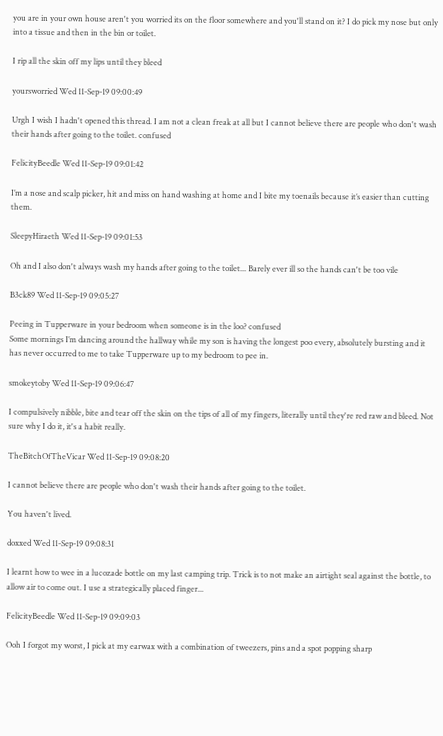you are in your own house aren't you worried its on the floor somewhere and you'll stand on it? I do pick my nose but only into a tissue and then in the bin or toilet.

I rip all the skin off my lips until they bleed

yoursworried Wed 11-Sep-19 09:00:49

Urgh I wish I hadn't opened this thread. I am not a clean freak at all but I cannot believe there are people who don't wash their hands after going to the toilet. confused

FelicityBeedle Wed 11-Sep-19 09:01:42

I’m a nose and scalp picker, hit and miss on hand washing at home and I bite my toenails because it’s easier than cutting them.

SleepyHiraeth Wed 11-Sep-19 09:01:53

Oh and I also don't always wash my hands after going to the toilet... Barely ever ill so the hands can't be too vile

B3ck89 Wed 11-Sep-19 09:05:27

Peeing in Tupperware in your bedroom when someone is in the loo? confused
Some mornings I’m dancing around the hallway while my son is having the longest poo every, absolutely bursting and it has never occurred to me to take Tupperware up to my bedroom to pee in.

smokeytoby Wed 11-Sep-19 09:06:47

I compulsively nibble, bite and tear off the skin on the tips of all of my fingers, literally until they're red raw and bleed. Not sure why I do it, it's a habit really.

TheBitchOfTheVicar Wed 11-Sep-19 09:08:20

I cannot believe there are people who don't wash their hands after going to the toilet.

You haven't lived.

doxxed Wed 11-Sep-19 09:08:31

I learnt how to wee in a lucozade bottle on my last camping trip. Trick is to not make an airtight seal against the bottle, to allow air to come out. I use a strategically placed finger...

FelicityBeedle Wed 11-Sep-19 09:09:03

Ooh I forgot my worst, I pick at my earwax with a combination of tweezers, pins and a spot popping sharp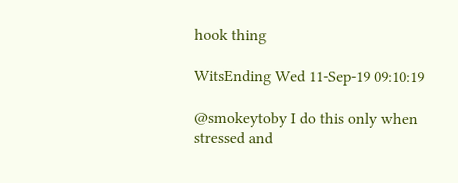hook thing

WitsEnding Wed 11-Sep-19 09:10:19

@smokeytoby I do this only when stressed and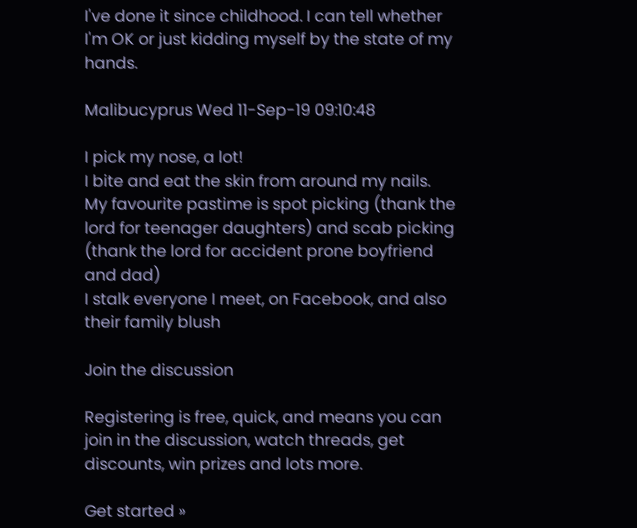I've done it since childhood. I can tell whether I'm OK or just kidding myself by the state of my hands.

Malibucyprus Wed 11-Sep-19 09:10:48

I pick my nose, a lot!
I bite and eat the skin from around my nails.
My favourite pastime is spot picking (thank the lord for teenager daughters) and scab picking (thank the lord for accident prone boyfriend and dad)
I stalk everyone I meet, on Facebook, and also their family blush

Join the discussion

Registering is free, quick, and means you can join in the discussion, watch threads, get discounts, win prizes and lots more.

Get started »